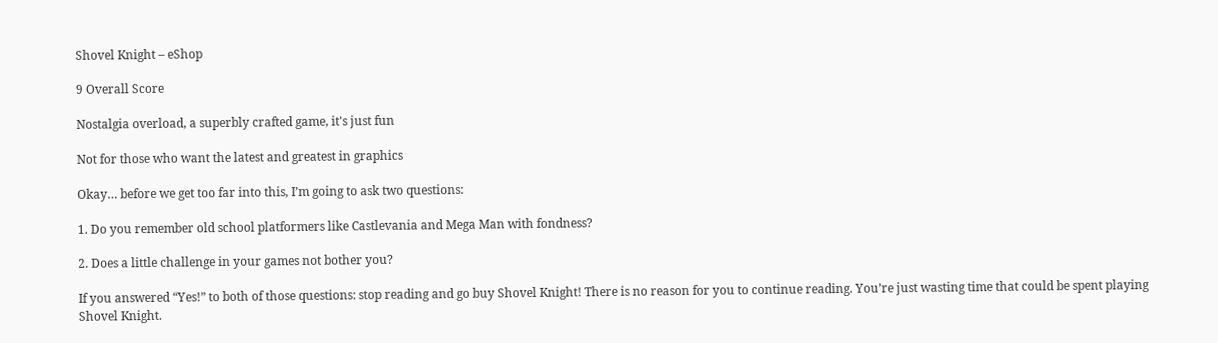Shovel Knight – eShop

9 Overall Score

Nostalgia overload, a superbly crafted game, it's just fun

Not for those who want the latest and greatest in graphics

Okay… before we get too far into this, I’m going to ask two questions:

1. Do you remember old school platformers like Castlevania and Mega Man with fondness?

2. Does a little challenge in your games not bother you?

If you answered “Yes!” to both of those questions: stop reading and go buy Shovel Knight! There is no reason for you to continue reading. You’re just wasting time that could be spent playing Shovel Knight.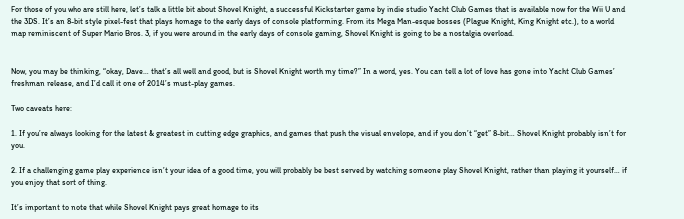For those of you who are still here, let’s talk a little bit about Shovel Knight, a successful Kickstarter game by indie studio Yacht Club Games that is available now for the Wii U and the 3DS. It’s an 8-bit style pixel-fest that plays homage to the early days of console platforming. From its Mega Man-esque bosses (Plague Knight, King Knight etc.), to a world map reminiscent of Super Mario Bros. 3, if you were around in the early days of console gaming, Shovel Knight is going to be a nostalgia overload.


Now, you may be thinking, “okay, Dave… that’s all well and good, but is Shovel Knight worth my time?” In a word, yes. You can tell a lot of love has gone into Yacht Club Games’ freshman release, and I’d call it one of 2014’s must-play games.

Two caveats here:

1. If you’re always looking for the latest & greatest in cutting edge graphics, and games that push the visual envelope, and if you don’t “get” 8-bit… Shovel Knight probably isn’t for you.

2. If a challenging game play experience isn’t your idea of a good time, you will probably be best served by watching someone play Shovel Knight, rather than playing it yourself… if you enjoy that sort of thing.

It’s important to note that while Shovel Knight pays great homage to its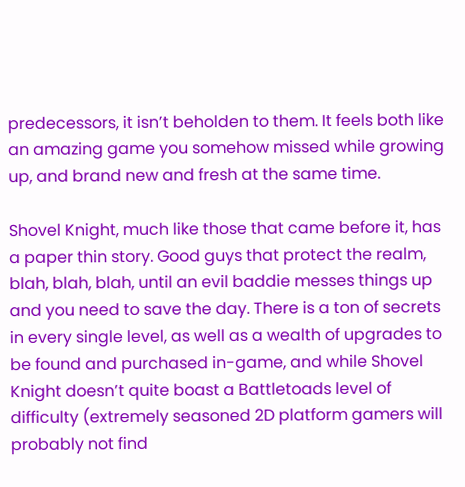predecessors, it isn’t beholden to them. It feels both like an amazing game you somehow missed while growing up, and brand new and fresh at the same time.

Shovel Knight, much like those that came before it, has a paper thin story. Good guys that protect the realm, blah, blah, blah, until an evil baddie messes things up and you need to save the day. There is a ton of secrets in every single level, as well as a wealth of upgrades to be found and purchased in-game, and while Shovel Knight doesn’t quite boast a Battletoads level of difficulty (extremely seasoned 2D platform gamers will probably not find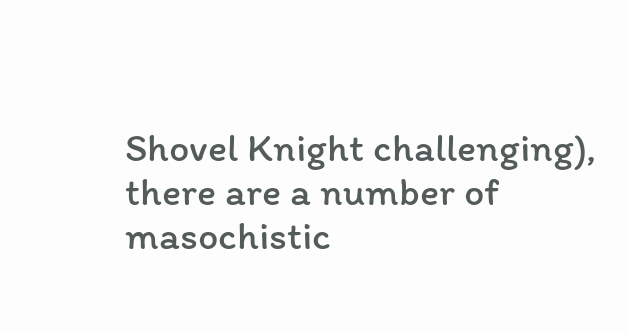Shovel Knight challenging), there are a number of masochistic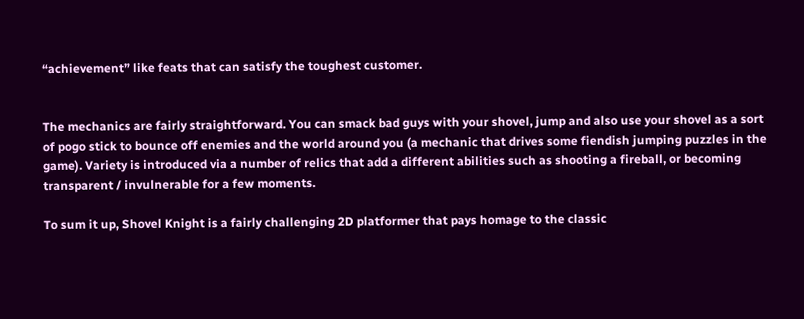“achievement” like feats that can satisfy the toughest customer.


The mechanics are fairly straightforward. You can smack bad guys with your shovel, jump and also use your shovel as a sort of pogo stick to bounce off enemies and the world around you (a mechanic that drives some fiendish jumping puzzles in the game). Variety is introduced via a number of relics that add a different abilities such as shooting a fireball, or becoming transparent / invulnerable for a few moments.

To sum it up, Shovel Knight is a fairly challenging 2D platformer that pays homage to the classic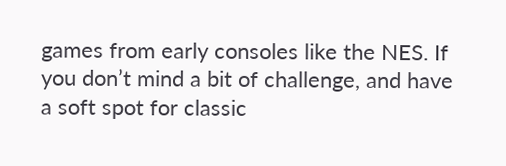games from early consoles like the NES. If you don’t mind a bit of challenge, and have a soft spot for classic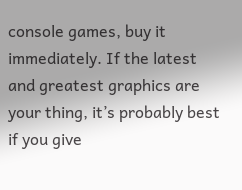console games, buy it immediately. If the latest and greatest graphics are your thing, it’s probably best if you give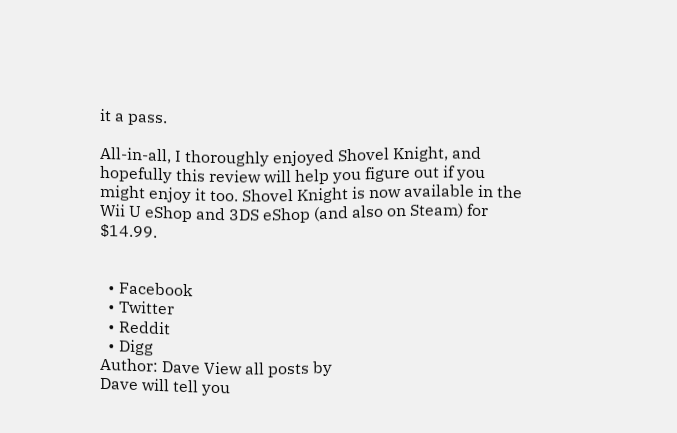it a pass.

All-in-all, I thoroughly enjoyed Shovel Knight, and hopefully this review will help you figure out if you might enjoy it too. Shovel Knight is now available in the Wii U eShop and 3DS eShop (and also on Steam) for $14.99.


  • Facebook
  • Twitter
  • Reddit
  • Digg
Author: Dave View all posts by
Dave will tell you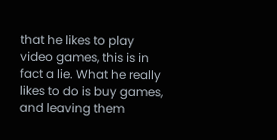that he likes to play video games, this is in fact a lie. What he really likes to do is buy games, and leaving them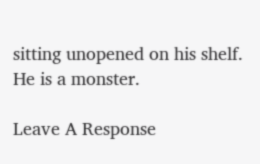sitting unopened on his shelf. He is a monster.

Leave A Response